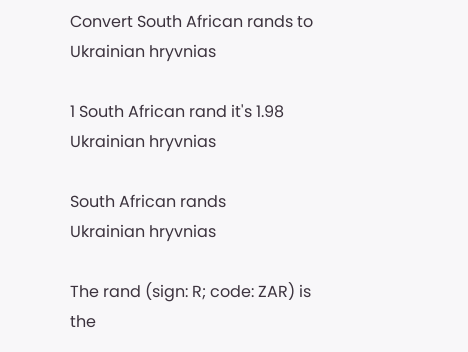Convert South African rands to Ukrainian hryvnias

1 South African rand it's 1.98 Ukrainian hryvnias

South African rands
Ukrainian hryvnias

The rand (sign: R; code: ZAR) is the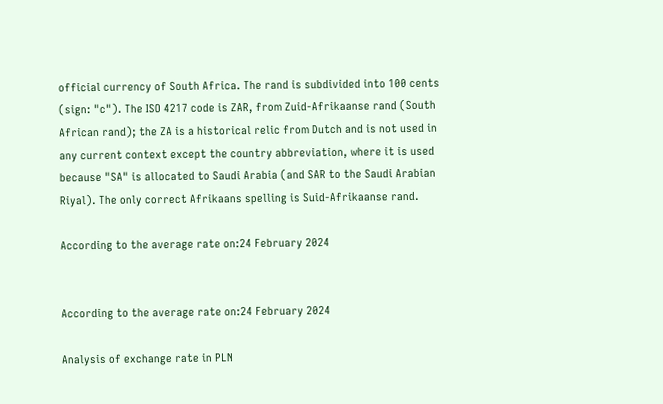official currency of South Africa. The rand is subdivided into 100 cents (sign: "c"). The ISO 4217 code is ZAR, from Zuid-Afrikaanse rand (South African rand); the ZA is a historical relic from Dutch and is not used in any current context except the country abbreviation, where it is used because "SA" is allocated to Saudi Arabia (and SAR to the Saudi Arabian Riyal). The only correct Afrikaans spelling is Suid-Afrikaanse rand.

According to the average rate on:24 February 2024


According to the average rate on:24 February 2024

Analysis of exchange rate in PLN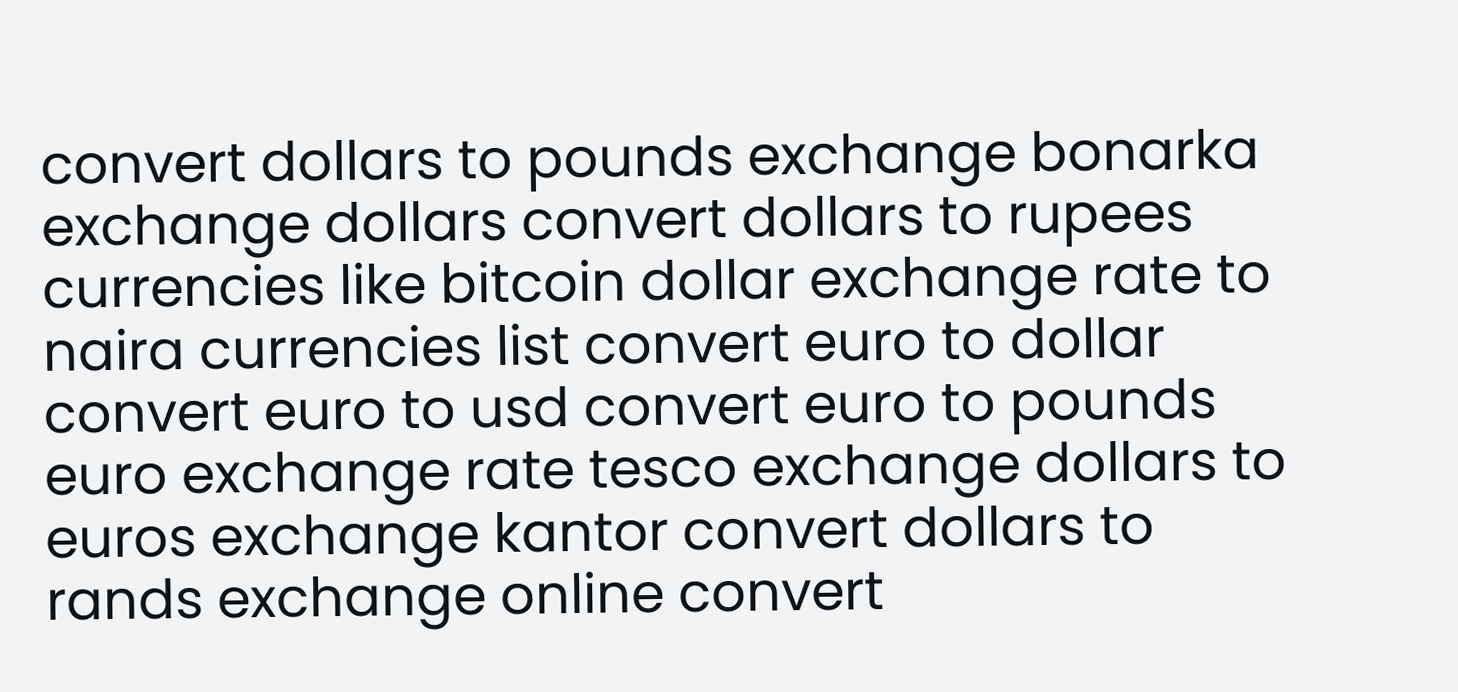convert dollars to pounds exchange bonarka exchange dollars convert dollars to rupees currencies like bitcoin dollar exchange rate to naira currencies list convert euro to dollar convert euro to usd convert euro to pounds euro exchange rate tesco exchange dollars to euros exchange kantor convert dollars to rands exchange online convert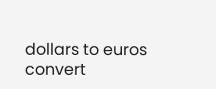dollars to euros convert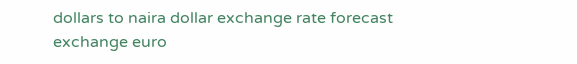dollars to naira dollar exchange rate forecast exchange euro